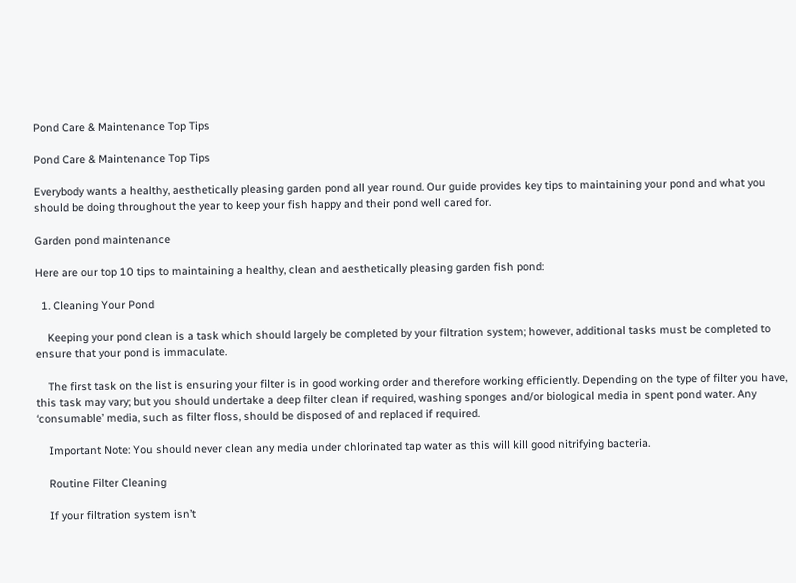Pond Care & Maintenance Top Tips

Pond Care & Maintenance Top Tips

Everybody wants a healthy, aesthetically pleasing garden pond all year round. Our guide provides key tips to maintaining your pond and what you should be doing throughout the year to keep your fish happy and their pond well cared for.

Garden pond maintenance

Here are our top 10 tips to maintaining a healthy, clean and aesthetically pleasing garden fish pond:

  1. Cleaning Your Pond

    Keeping your pond clean is a task which should largely be completed by your filtration system; however, additional tasks must be completed to ensure that your pond is immaculate.

    The first task on the list is ensuring your filter is in good working order and therefore working efficiently. Depending on the type of filter you have, this task may vary; but you should undertake a deep filter clean if required, washing sponges and/or biological media in spent pond water. Any ‘consumable’ media, such as filter floss, should be disposed of and replaced if required.

    Important Note: You should never clean any media under chlorinated tap water as this will kill good nitrifying bacteria.

    Routine Filter Cleaning

    If your filtration system isn’t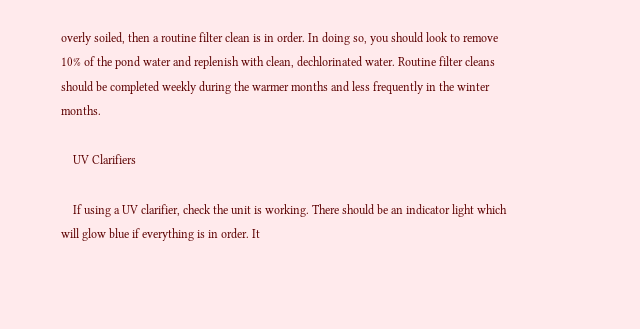overly soiled, then a routine filter clean is in order. In doing so, you should look to remove 10% of the pond water and replenish with clean, dechlorinated water. Routine filter cleans should be completed weekly during the warmer months and less frequently in the winter months.

    UV Clarifiers

    If using a UV clarifier, check the unit is working. There should be an indicator light which will glow blue if everything is in order. It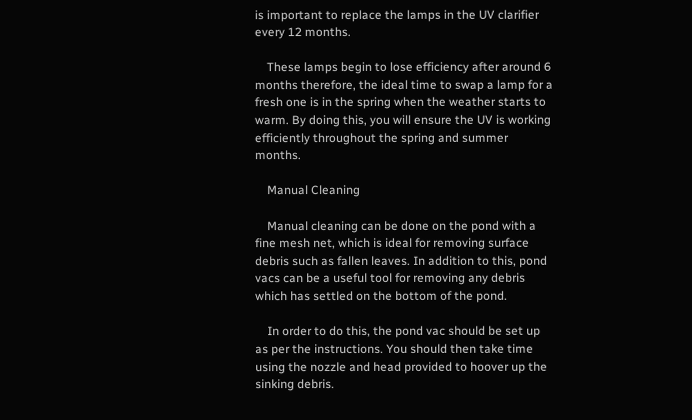is important to replace the lamps in the UV clarifier every 12 months.

    These lamps begin to lose efficiency after around 6 months therefore, the ideal time to swap a lamp for a fresh one is in the spring when the weather starts to warm. By doing this, you will ensure the UV is working efficiently throughout the spring and summer months.

    Manual Cleaning

    Manual cleaning can be done on the pond with a fine mesh net, which is ideal for removing surface debris such as fallen leaves. In addition to this, pond vacs can be a useful tool for removing any debris which has settled on the bottom of the pond.

    In order to do this, the pond vac should be set up as per the instructions. You should then take time using the nozzle and head provided to hoover up the sinking debris.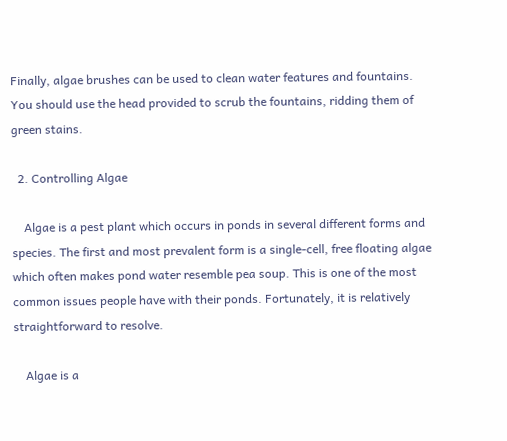Finally, algae brushes can be used to clean water features and fountains. You should use the head provided to scrub the fountains, ridding them of green stains.

  2. Controlling Algae

    Algae is a pest plant which occurs in ponds in several different forms and species. The first and most prevalent form is a single-cell, free floating algae which often makes pond water resemble pea soup. This is one of the most common issues people have with their ponds. Fortunately, it is relatively straightforward to resolve.

    Algae is a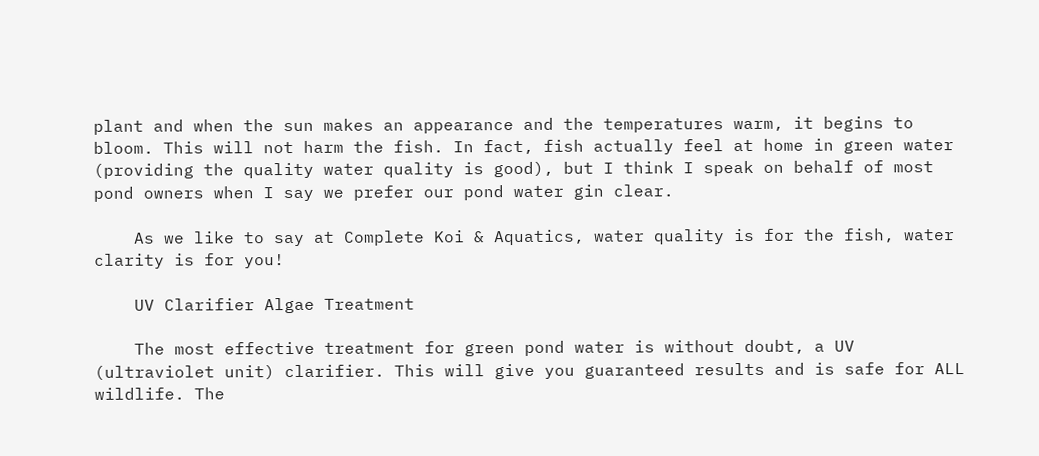plant and when the sun makes an appearance and the temperatures warm, it begins to bloom. This will not harm the fish. In fact, fish actually feel at home in green water (providing the quality water quality is good), but I think I speak on behalf of most pond owners when I say we prefer our pond water gin clear.

    As we like to say at Complete Koi & Aquatics, water quality is for the fish, water clarity is for you!

    UV Clarifier Algae Treatment

    The most effective treatment for green pond water is without doubt, a UV (ultraviolet unit) clarifier. This will give you guaranteed results and is safe for ALL wildlife. The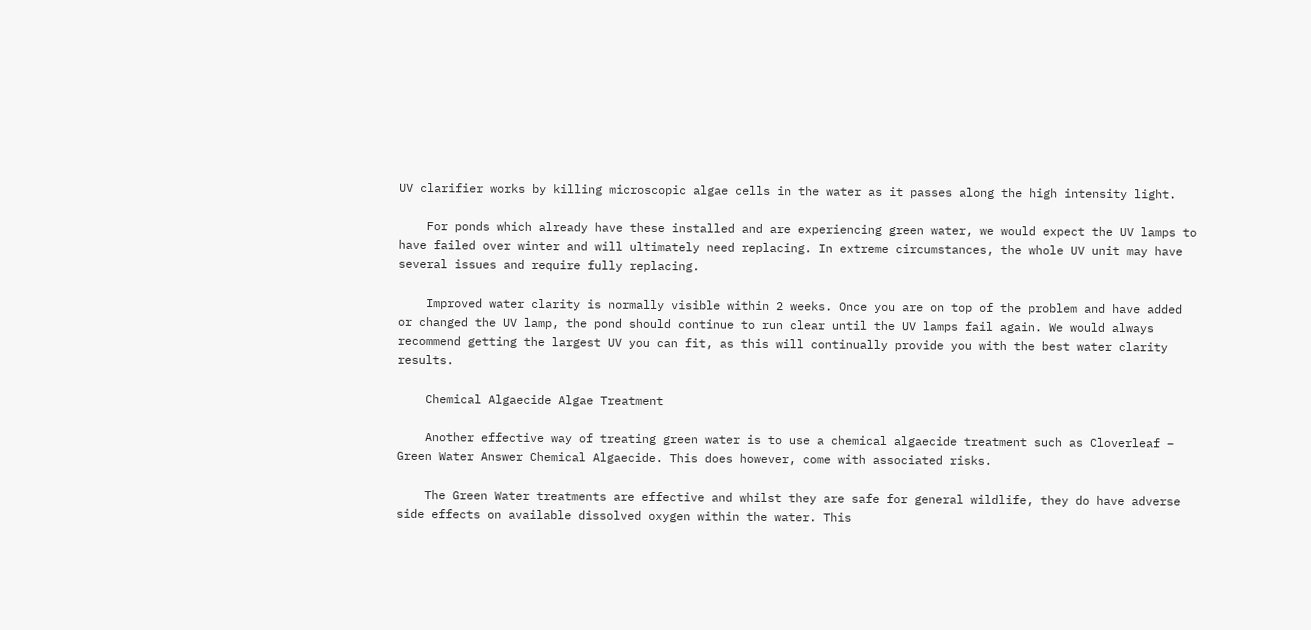UV clarifier works by killing microscopic algae cells in the water as it passes along the high intensity light.

    For ponds which already have these installed and are experiencing green water, we would expect the UV lamps to have failed over winter and will ultimately need replacing. In extreme circumstances, the whole UV unit may have several issues and require fully replacing.

    Improved water clarity is normally visible within 2 weeks. Once you are on top of the problem and have added or changed the UV lamp, the pond should continue to run clear until the UV lamps fail again. We would always recommend getting the largest UV you can fit, as this will continually provide you with the best water clarity results.

    Chemical Algaecide Algae Treatment

    Another effective way of treating green water is to use a chemical algaecide treatment such as Cloverleaf – Green Water Answer Chemical Algaecide. This does however, come with associated risks.

    The Green Water treatments are effective and whilst they are safe for general wildlife, they do have adverse side effects on available dissolved oxygen within the water. This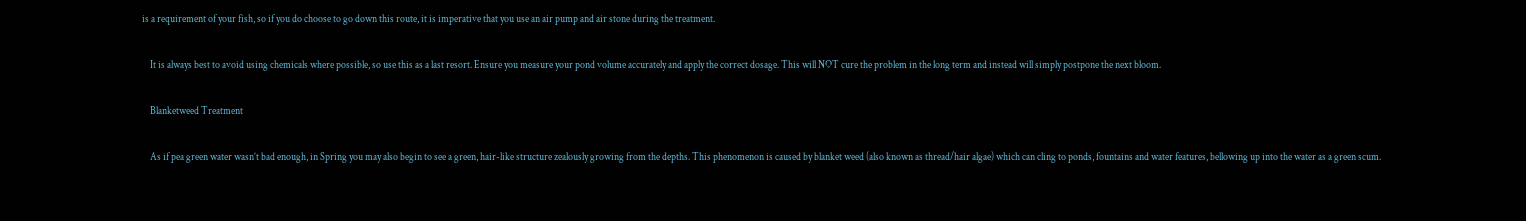is a requirement of your fish, so if you do choose to go down this route, it is imperative that you use an air pump and air stone during the treatment.

    It is always best to avoid using chemicals where possible, so use this as a last resort. Ensure you measure your pond volume accurately and apply the correct dosage. This will NOT cure the problem in the long term and instead will simply postpone the next bloom.

    Blanketweed Treatment

    As if pea green water wasn’t bad enough, in Spring you may also begin to see a green, hair-like structure zealously growing from the depths. This phenomenon is caused by blanket weed (also known as thread/hair algae) which can cling to ponds, fountains and water features, bellowing up into the water as a green scum.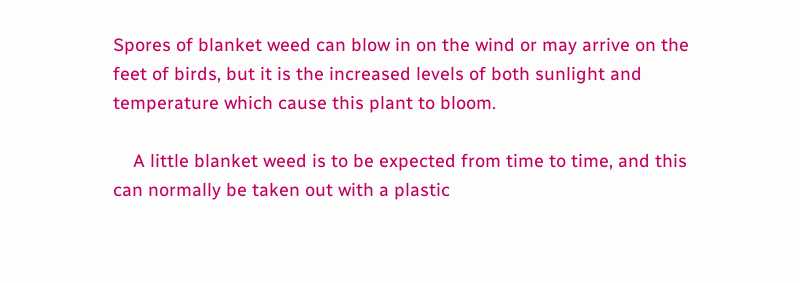Spores of blanket weed can blow in on the wind or may arrive on the feet of birds, but it is the increased levels of both sunlight and temperature which cause this plant to bloom.

    A little blanket weed is to be expected from time to time, and this can normally be taken out with a plastic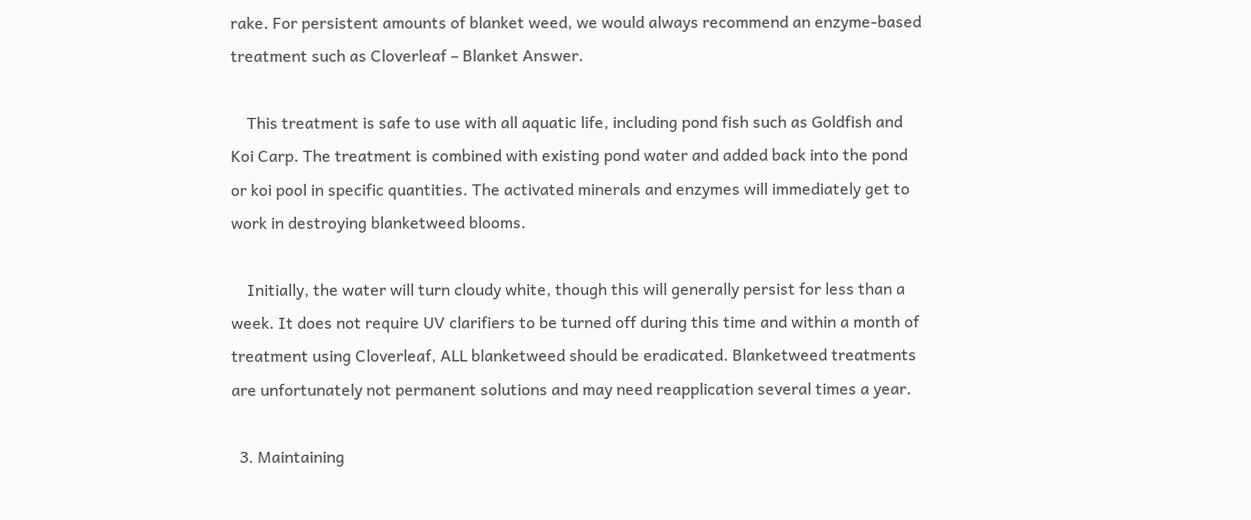rake. For persistent amounts of blanket weed, we would always recommend an enzyme-based treatment such as Cloverleaf – Blanket Answer.

    This treatment is safe to use with all aquatic life, including pond fish such as Goldfish and Koi Carp. The treatment is combined with existing pond water and added back into the pond or koi pool in specific quantities. The activated minerals and enzymes will immediately get to work in destroying blanketweed blooms.

    Initially, the water will turn cloudy white, though this will generally persist for less than a week. It does not require UV clarifiers to be turned off during this time and within a month of treatment using Cloverleaf, ALL blanketweed should be eradicated. Blanketweed treatments are unfortunately not permanent solutions and may need reapplication several times a year.

  3. Maintaining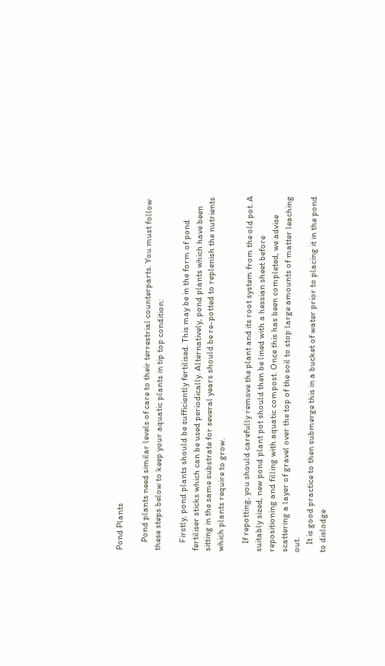Pond Plants

    Pond plants need similar levels of care to their terrestrial counterparts. You must follow these steps below to keep your aquatic plants in tip top condition:

    Firstly, pond plants should be sufficiently fertilised. This may be in the form of pond fertiliser sticks which can be used periodically. Alternatively, pond plants which have been sitting in the same substrate for several years should be re-potted to replenish the nutrients which plants require to grow.

    If repotting, you should carefully remove the plant and its root system from the old pot. A suitably sized, new pond plant pot should then be lined with a hessian sheet before repositioning and filling with aquatic compost. Once this has been completed, we advise scattering a layer of gravel over the top of the soil to stop large amounts of matter leaching out.
    It is good practice to then submerge this in a bucket of water prior to placing it in the pond to dislodge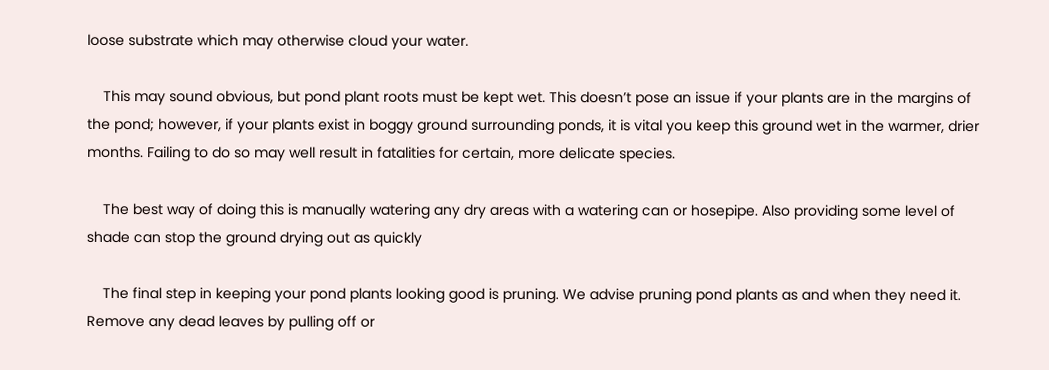loose substrate which may otherwise cloud your water.

    This may sound obvious, but pond plant roots must be kept wet. This doesn’t pose an issue if your plants are in the margins of the pond; however, if your plants exist in boggy ground surrounding ponds, it is vital you keep this ground wet in the warmer, drier months. Failing to do so may well result in fatalities for certain, more delicate species.

    The best way of doing this is manually watering any dry areas with a watering can or hosepipe. Also providing some level of shade can stop the ground drying out as quickly

    The final step in keeping your pond plants looking good is pruning. We advise pruning pond plants as and when they need it. Remove any dead leaves by pulling off or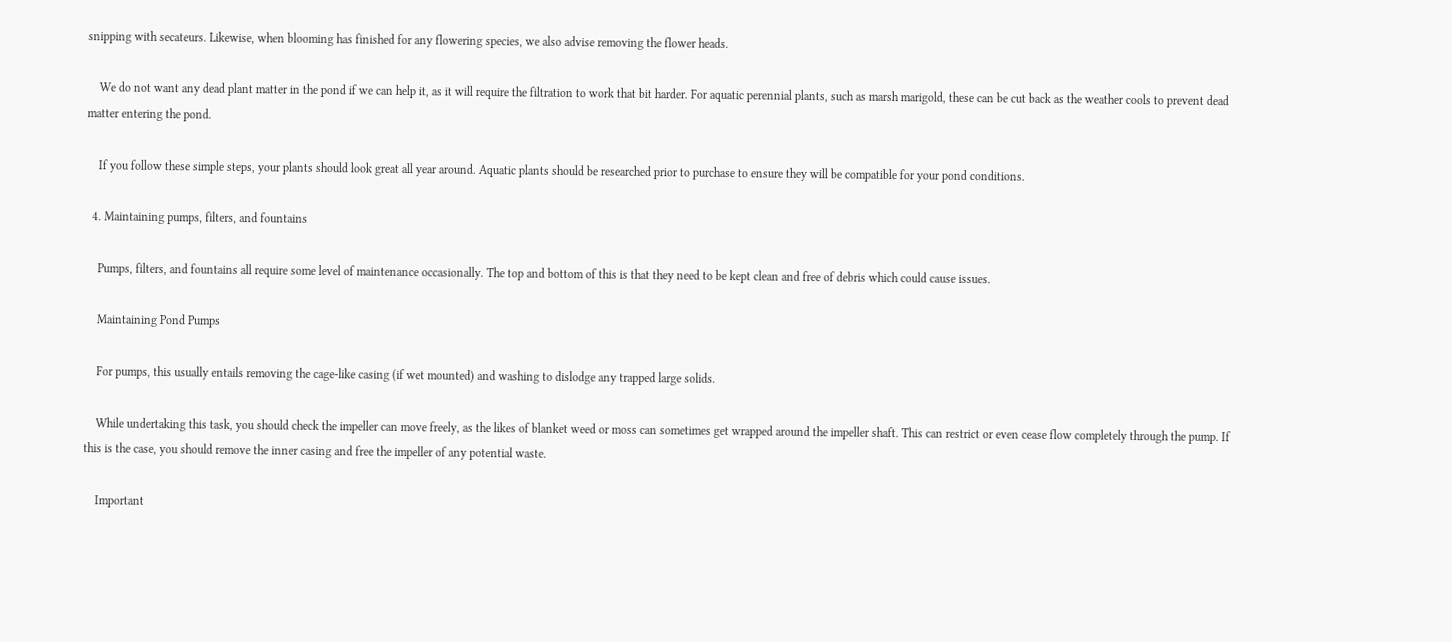snipping with secateurs. Likewise, when blooming has finished for any flowering species, we also advise removing the flower heads.

    We do not want any dead plant matter in the pond if we can help it, as it will require the filtration to work that bit harder. For aquatic perennial plants, such as marsh marigold, these can be cut back as the weather cools to prevent dead matter entering the pond.

    If you follow these simple steps, your plants should look great all year around. Aquatic plants should be researched prior to purchase to ensure they will be compatible for your pond conditions.

  4. Maintaining pumps, filters, and fountains

    Pumps, filters, and fountains all require some level of maintenance occasionally. The top and bottom of this is that they need to be kept clean and free of debris which could cause issues.

    Maintaining Pond Pumps

    For pumps, this usually entails removing the cage-like casing (if wet mounted) and washing to dislodge any trapped large solids.

    While undertaking this task, you should check the impeller can move freely, as the likes of blanket weed or moss can sometimes get wrapped around the impeller shaft. This can restrict or even cease flow completely through the pump. If this is the case, you should remove the inner casing and free the impeller of any potential waste.

    Important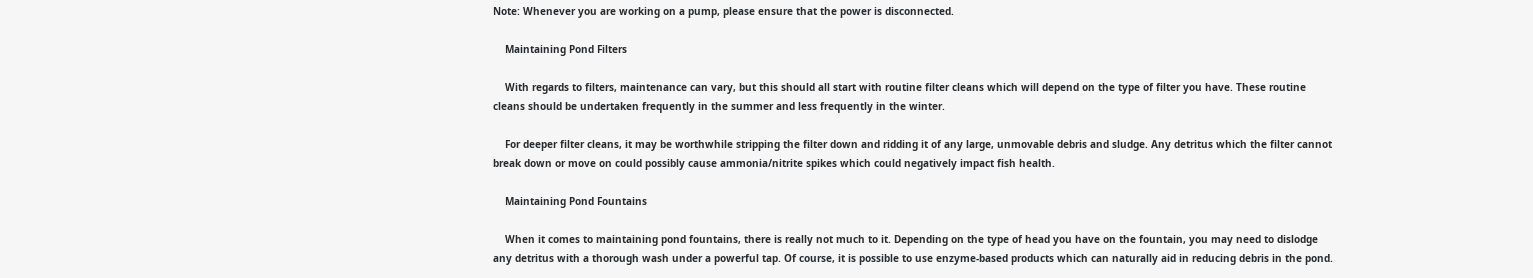Note: Whenever you are working on a pump, please ensure that the power is disconnected.

    Maintaining Pond Filters

    With regards to filters, maintenance can vary, but this should all start with routine filter cleans which will depend on the type of filter you have. These routine cleans should be undertaken frequently in the summer and less frequently in the winter.

    For deeper filter cleans, it may be worthwhile stripping the filter down and ridding it of any large, unmovable debris and sludge. Any detritus which the filter cannot break down or move on could possibly cause ammonia/nitrite spikes which could negatively impact fish health.

    Maintaining Pond Fountains

    When it comes to maintaining pond fountains, there is really not much to it. Depending on the type of head you have on the fountain, you may need to dislodge any detritus with a thorough wash under a powerful tap. Of course, it is possible to use enzyme-based products which can naturally aid in reducing debris in the pond.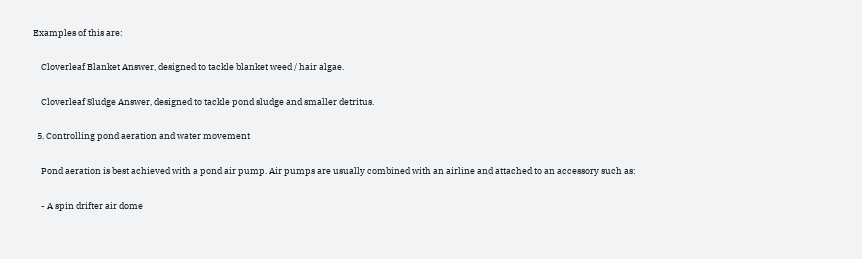Examples of this are:

    Cloverleaf Blanket Answer, designed to tackle blanket weed / hair algae.

    Cloverleaf Sludge Answer, designed to tackle pond sludge and smaller detritus.

  5. Controlling pond aeration and water movement

    Pond aeration is best achieved with a pond air pump. Air pumps are usually combined with an airline and attached to an accessory such as:

    - A spin drifter air dome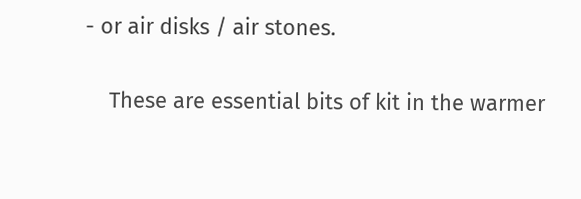- or air disks / air stones.

    These are essential bits of kit in the warmer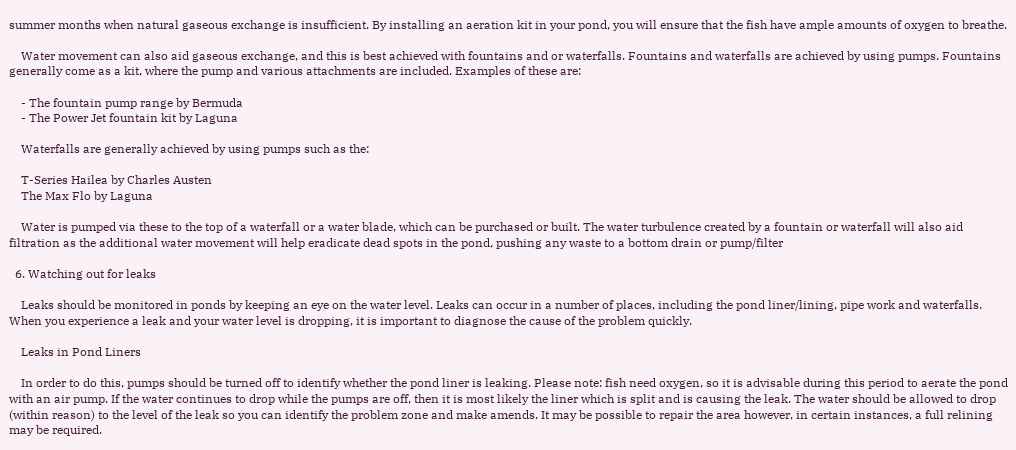summer months when natural gaseous exchange is insufficient. By installing an aeration kit in your pond, you will ensure that the fish have ample amounts of oxygen to breathe.

    Water movement can also aid gaseous exchange, and this is best achieved with fountains and or waterfalls. Fountains and waterfalls are achieved by using pumps. Fountains generally come as a kit, where the pump and various attachments are included. Examples of these are:

    - The fountain pump range by Bermuda
    - The Power Jet fountain kit by Laguna

    Waterfalls are generally achieved by using pumps such as the:

    T-Series Hailea by Charles Austen
    The Max Flo by Laguna

    Water is pumped via these to the top of a waterfall or a water blade, which can be purchased or built. The water turbulence created by a fountain or waterfall will also aid filtration as the additional water movement will help eradicate dead spots in the pond, pushing any waste to a bottom drain or pump/filter

  6. Watching out for leaks

    Leaks should be monitored in ponds by keeping an eye on the water level. Leaks can occur in a number of places, including the pond liner/lining, pipe work and waterfalls. When you experience a leak and your water level is dropping, it is important to diagnose the cause of the problem quickly.

    Leaks in Pond Liners

    In order to do this, pumps should be turned off to identify whether the pond liner is leaking. Please note: fish need oxygen, so it is advisable during this period to aerate the pond with an air pump. If the water continues to drop while the pumps are off, then it is most likely the liner which is split and is causing the leak. The water should be allowed to drop (within reason) to the level of the leak so you can identify the problem zone and make amends. It may be possible to repair the area however, in certain instances, a full relining may be required.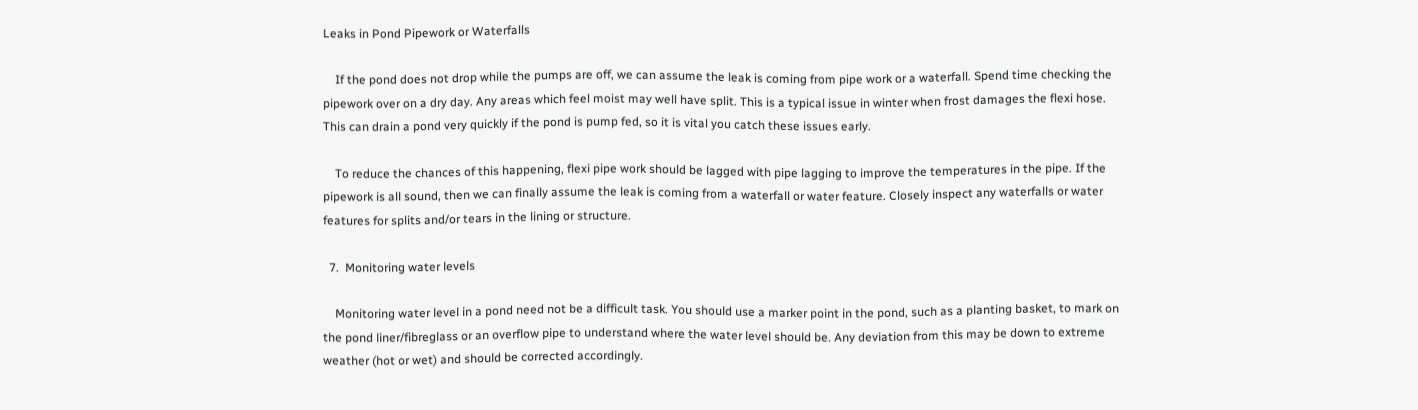Leaks in Pond Pipework or Waterfalls

    If the pond does not drop while the pumps are off, we can assume the leak is coming from pipe work or a waterfall. Spend time checking the pipework over on a dry day. Any areas which feel moist may well have split. This is a typical issue in winter when frost damages the flexi hose. This can drain a pond very quickly if the pond is pump fed, so it is vital you catch these issues early.

    To reduce the chances of this happening, flexi pipe work should be lagged with pipe lagging to improve the temperatures in the pipe. If the pipework is all sound, then we can finally assume the leak is coming from a waterfall or water feature. Closely inspect any waterfalls or water features for splits and/or tears in the lining or structure.

  7.  Monitoring water levels

    Monitoring water level in a pond need not be a difficult task. You should use a marker point in the pond, such as a planting basket, to mark on the pond liner/fibreglass or an overflow pipe to understand where the water level should be. Any deviation from this may be down to extreme weather (hot or wet) and should be corrected accordingly.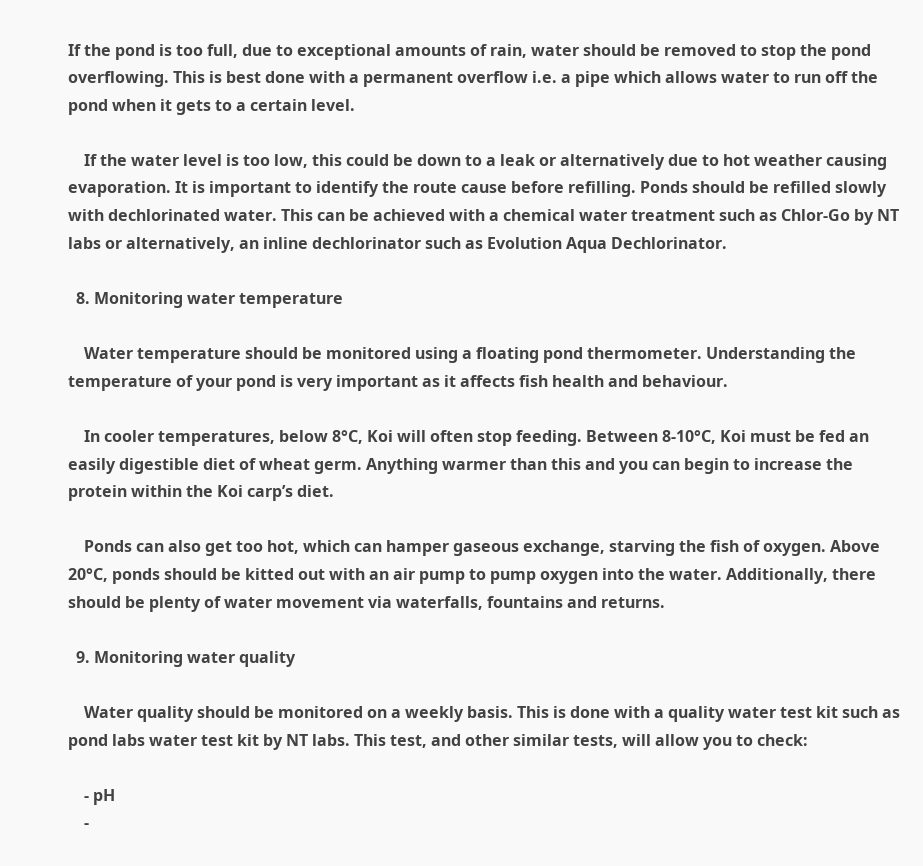If the pond is too full, due to exceptional amounts of rain, water should be removed to stop the pond overflowing. This is best done with a permanent overflow i.e. a pipe which allows water to run off the pond when it gets to a certain level.

    If the water level is too low, this could be down to a leak or alternatively due to hot weather causing evaporation. It is important to identify the route cause before refilling. Ponds should be refilled slowly with dechlorinated water. This can be achieved with a chemical water treatment such as Chlor-Go by NT labs or alternatively, an inline dechlorinator such as Evolution Aqua Dechlorinator.

  8. Monitoring water temperature

    Water temperature should be monitored using a floating pond thermometer. Understanding the temperature of your pond is very important as it affects fish health and behaviour.

    In cooler temperatures, below 8°C, Koi will often stop feeding. Between 8-10°C, Koi must be fed an easily digestible diet of wheat germ. Anything warmer than this and you can begin to increase the protein within the Koi carp’s diet.

    Ponds can also get too hot, which can hamper gaseous exchange, starving the fish of oxygen. Above 20°C, ponds should be kitted out with an air pump to pump oxygen into the water. Additionally, there should be plenty of water movement via waterfalls, fountains and returns.

  9. Monitoring water quality

    Water quality should be monitored on a weekly basis. This is done with a quality water test kit such as pond labs water test kit by NT labs. This test, and other similar tests, will allow you to check:

    - pH
    -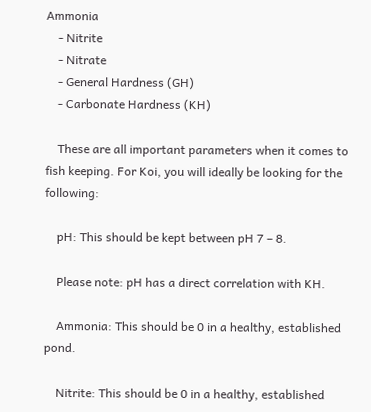Ammonia
    - Nitrite
    - Nitrate
    - General Hardness (GH)
    - Carbonate Hardness (KH)

    These are all important parameters when it comes to fish keeping. For Koi, you will ideally be looking for the following:

    pH: This should be kept between pH 7 – 8.

    Please note: pH has a direct correlation with KH.

    Ammonia: This should be 0 in a healthy, established pond.

    Nitrite: This should be 0 in a healthy, established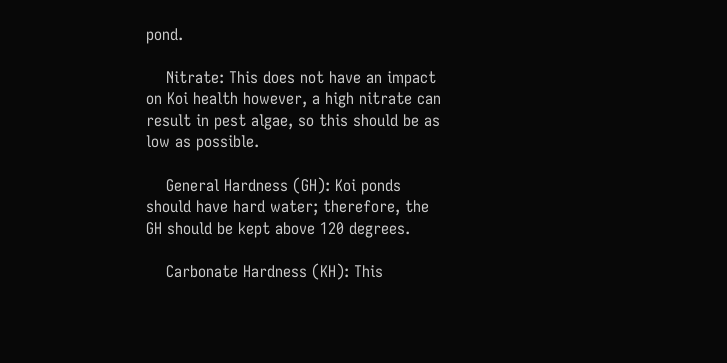pond.

    Nitrate: This does not have an impact on Koi health however, a high nitrate can result in pest algae, so this should be as low as possible.

    General Hardness (GH): Koi ponds should have hard water; therefore, the GH should be kept above 120 degrees.

    Carbonate Hardness (KH): This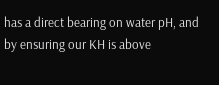has a direct bearing on water pH, and by ensuring our KH is above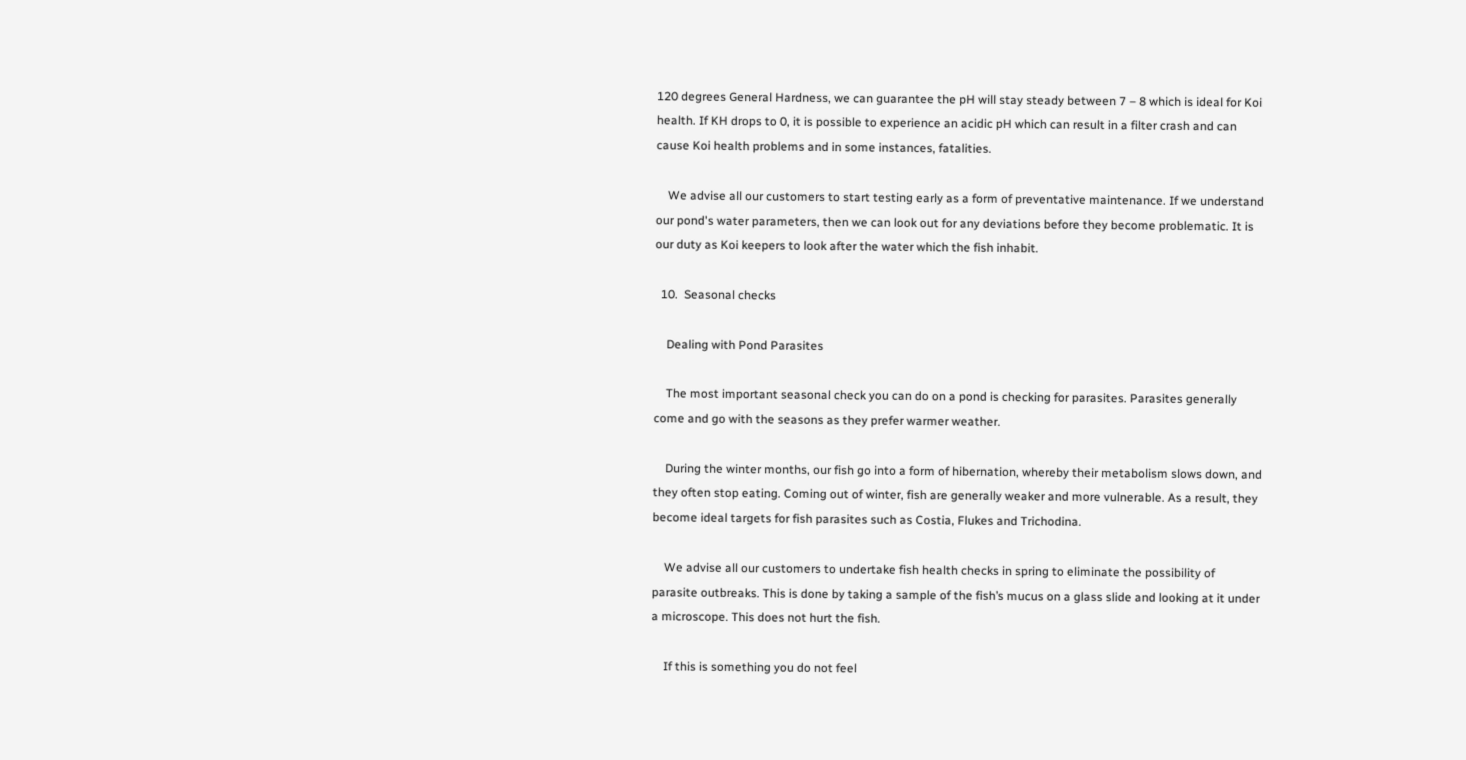120 degrees General Hardness, we can guarantee the pH will stay steady between 7 – 8 which is ideal for Koi health. If KH drops to 0, it is possible to experience an acidic pH which can result in a filter crash and can cause Koi health problems and in some instances, fatalities.

    We advise all our customers to start testing early as a form of preventative maintenance. If we understand our pond's water parameters, then we can look out for any deviations before they become problematic. It is our duty as Koi keepers to look after the water which the fish inhabit.

  10.  Seasonal checks

    Dealing with Pond Parasites

    The most important seasonal check you can do on a pond is checking for parasites. Parasites generally come and go with the seasons as they prefer warmer weather.

    During the winter months, our fish go into a form of hibernation, whereby their metabolism slows down, and they often stop eating. Coming out of winter, fish are generally weaker and more vulnerable. As a result, they become ideal targets for fish parasites such as Costia, Flukes and Trichodina.

    We advise all our customers to undertake fish health checks in spring to eliminate the possibility of parasite outbreaks. This is done by taking a sample of the fish’s mucus on a glass slide and looking at it under a microscope. This does not hurt the fish.

    If this is something you do not feel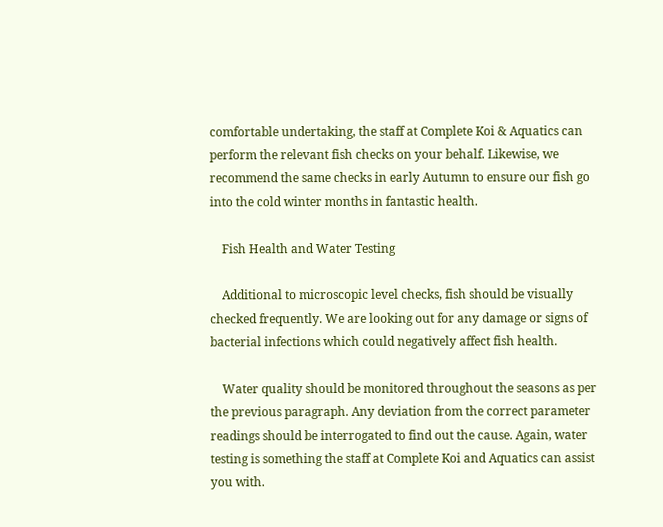comfortable undertaking, the staff at Complete Koi & Aquatics can perform the relevant fish checks on your behalf. Likewise, we recommend the same checks in early Autumn to ensure our fish go into the cold winter months in fantastic health.

    Fish Health and Water Testing

    Additional to microscopic level checks, fish should be visually checked frequently. We are looking out for any damage or signs of bacterial infections which could negatively affect fish health.

    Water quality should be monitored throughout the seasons as per the previous paragraph. Any deviation from the correct parameter readings should be interrogated to find out the cause. Again, water testing is something the staff at Complete Koi and Aquatics can assist you with.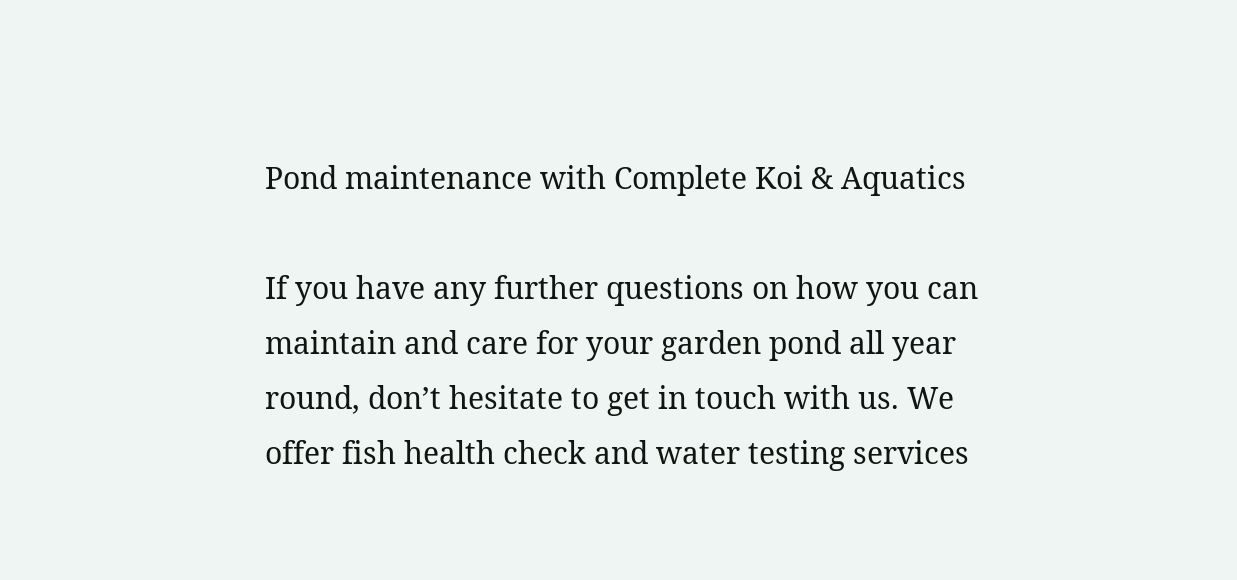Pond maintenance with Complete Koi & Aquatics

If you have any further questions on how you can maintain and care for your garden pond all year round, don’t hesitate to get in touch with us. We offer fish health check and water testing services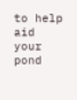to help aid your pond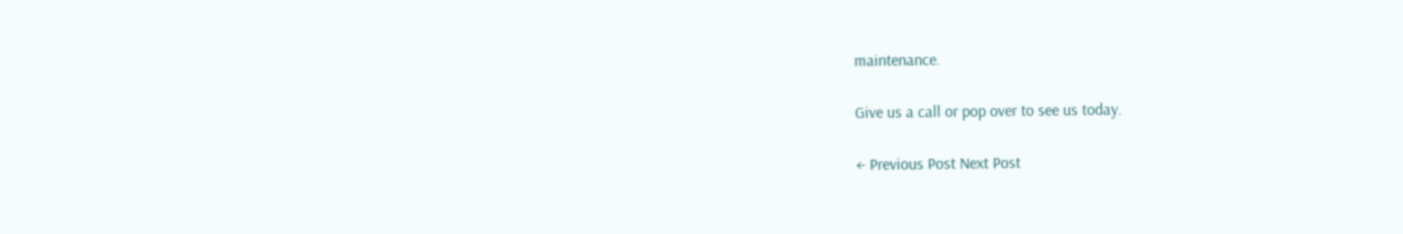maintenance.

Give us a call or pop over to see us today.

← Previous Post Next Post